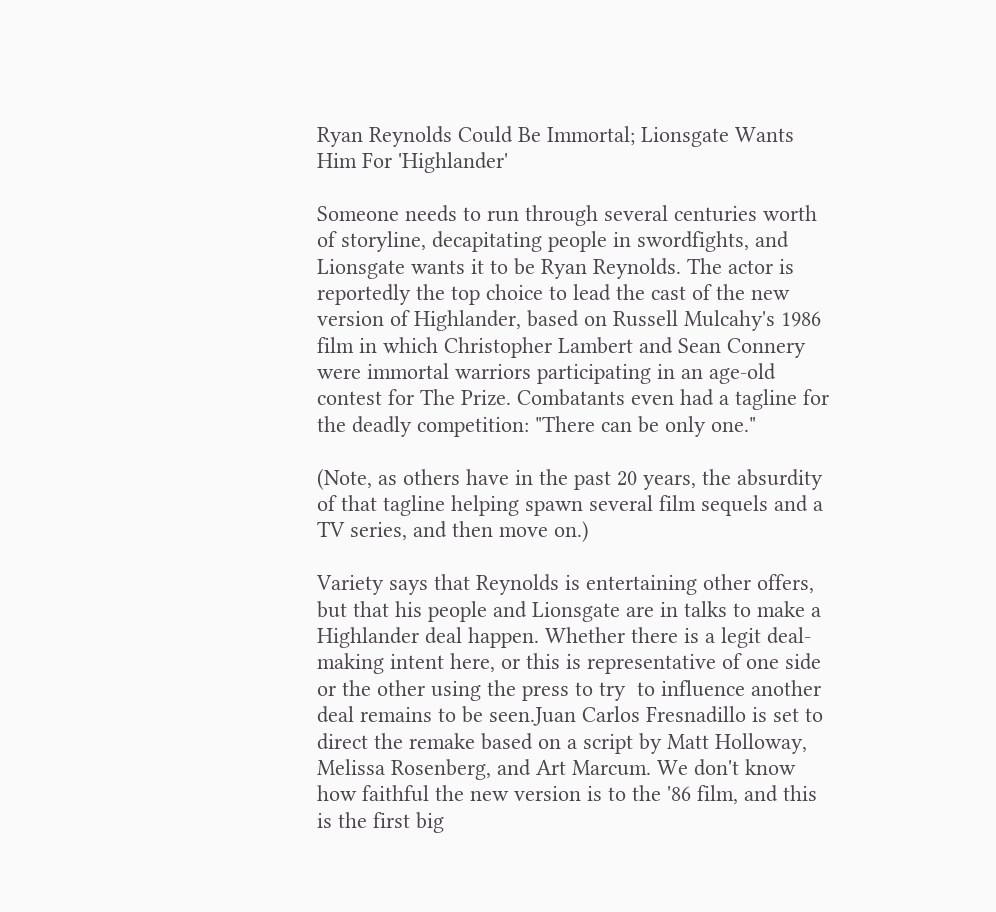Ryan Reynolds Could Be Immortal; Lionsgate Wants Him For 'Highlander'

Someone needs to run through several centuries worth of storyline, decapitating people in swordfights, and Lionsgate wants it to be Ryan Reynolds. The actor is reportedly the top choice to lead the cast of the new version of Highlander, based on Russell Mulcahy's 1986 film in which Christopher Lambert and Sean Connery were immortal warriors participating in an age-old contest for The Prize. Combatants even had a tagline for the deadly competition: "There can be only one."

(Note, as others have in the past 20 years, the absurdity of that tagline helping spawn several film sequels and a TV series, and then move on.)

Variety says that Reynolds is entertaining other offers, but that his people and Lionsgate are in talks to make a Highlander deal happen. Whether there is a legit deal-making intent here, or this is representative of one side or the other using the press to try  to influence another deal remains to be seen.Juan Carlos Fresnadillo is set to direct the remake based on a script by Matt Holloway, Melissa Rosenberg, and Art Marcum. We don't know how faithful the new version is to the '86 film, and this is the first big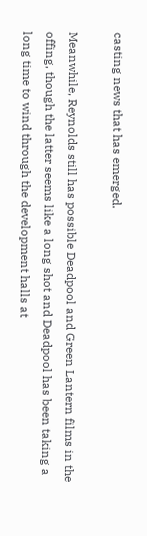casting news that has emerged.

Meanwhile, Reynolds still has possible Deadpool and Green Lantern films in the offing, though the latter seems like a long shot and Deadpool has been taking a long time to wind through the development halls at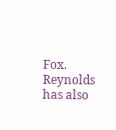Fox. Reynolds has also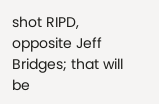shot RIPD, opposite Jeff Bridges; that will be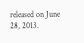released on June 28, 2013.